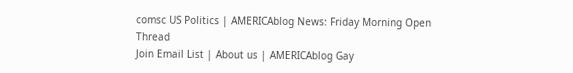comsc US Politics | AMERICAblog News: Friday Morning Open Thread
Join Email List | About us | AMERICAblog Gay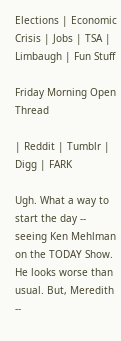Elections | Economic Crisis | Jobs | TSA | Limbaugh | Fun Stuff

Friday Morning Open Thread

| Reddit | Tumblr | Digg | FARK

Ugh. What a way to start the day -- seeing Ken Mehlman on the TODAY Show. He looks worse than usual. But, Meredith --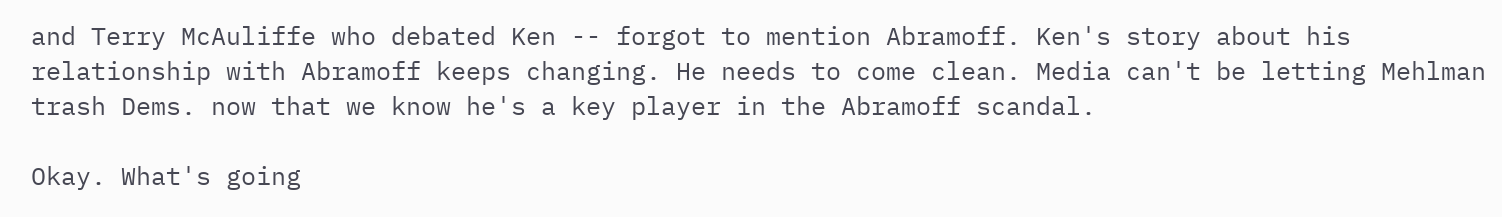and Terry McAuliffe who debated Ken -- forgot to mention Abramoff. Ken's story about his relationship with Abramoff keeps changing. He needs to come clean. Media can't be letting Mehlman trash Dems. now that we know he's a key player in the Abramoff scandal.

Okay. What's going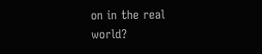on in the real world?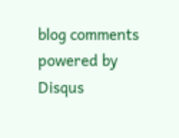blog comments powered by Disqus